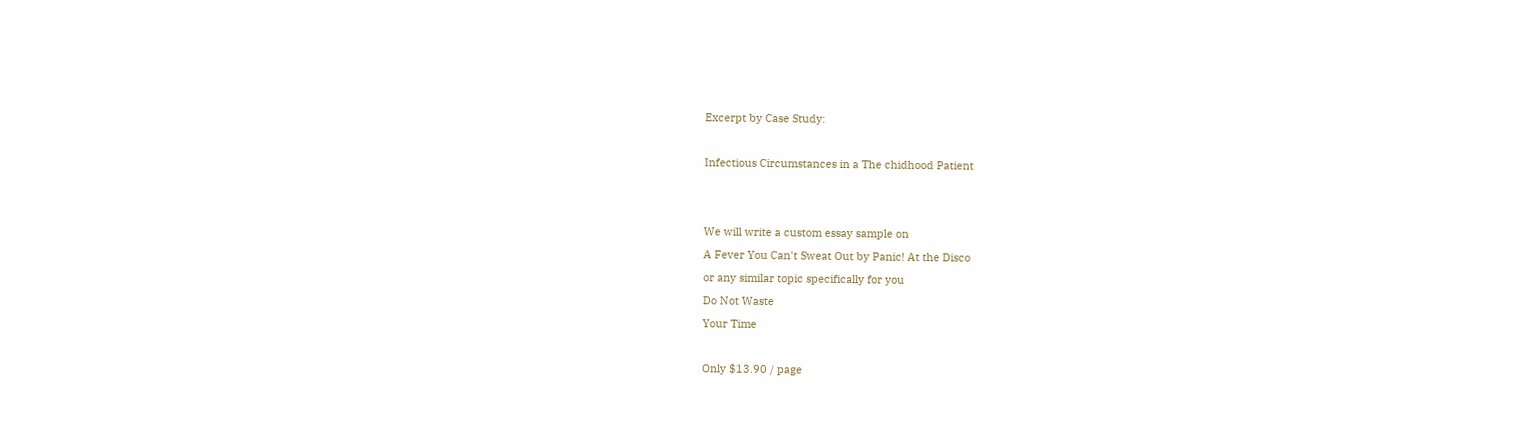Excerpt by Case Study:

Infectious Circumstances in a The chidhood Patient


We will write a custom essay sample on
A Fever You Can't Sweat Out by Panic! At the Disco
or any similar topic specifically for you
Do Not Waste
Your Time

Only $13.90 / page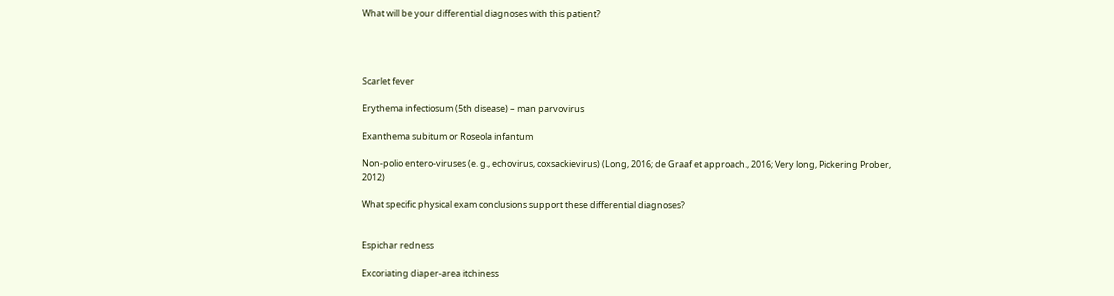What will be your differential diagnoses with this patient?




Scarlet fever

Erythema infectiosum (5th disease) – man parvovirus

Exanthema subitum or Roseola infantum

Non-polio entero-viruses (e. g., echovirus, coxsackievirus) (Long, 2016; de Graaf et approach., 2016; Very long, Pickering Prober, 2012)

What specific physical exam conclusions support these differential diagnoses?


Espichar redness

Excoriating diaper-area itchiness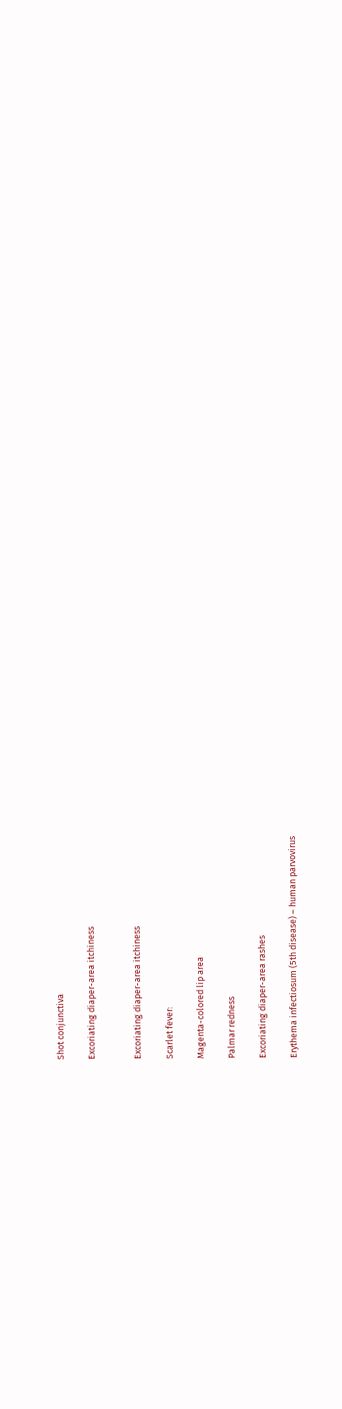Shot conjunctiva

Excoriating diaper-area itchiness


Excoriating diaper-area itchiness

Scarlet fever:

Magenta-colored lip area

Palmar redness

Excoriating diaper-area rashes

Erythema infectiosum (5th disease) – human parvovirus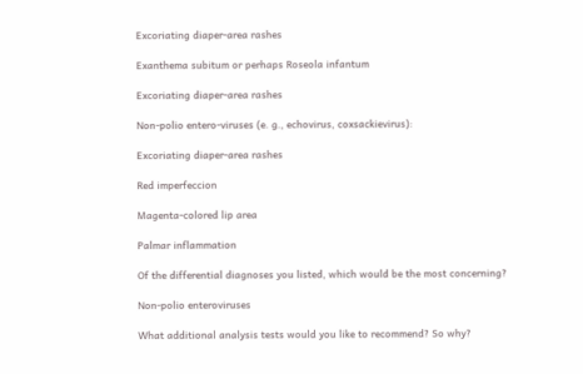Excoriating diaper-area rashes

Exanthema subitum or perhaps Roseola infantum

Excoriating diaper-area rashes

Non-polio entero-viruses (e. g., echovirus, coxsackievirus):

Excoriating diaper-area rashes

Red imperfeccion

Magenta-colored lip area

Palmar inflammation

Of the differential diagnoses you listed, which would be the most concerning?

Non-polio enteroviruses

What additional analysis tests would you like to recommend? So why?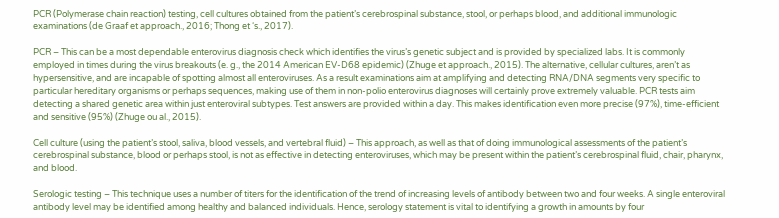PCR (Polymerase chain reaction) testing, cell cultures obtained from the patient’s cerebrospinal substance, stool, or perhaps blood, and additional immunologic examinations (de Graaf et approach., 2016; Thong et ‘s., 2017).

PCR – This can be a most dependable enterovirus diagnosis check which identifies the virus’s genetic subject and is provided by specialized labs. It is commonly employed in times during the virus breakouts (e. g., the 2014 American EV-D68 epidemic) (Zhuge et approach., 2015). The alternative, cellular cultures, aren’t as hypersensitive, and are incapable of spotting almost all enteroviruses. As a result examinations aim at amplifying and detecting RNA/DNA segments very specific to particular hereditary organisms or perhaps sequences, making use of them in non-polio enterovirus diagnoses will certainly prove extremely valuable. PCR tests aim detecting a shared genetic area within just enteroviral subtypes. Test answers are provided within a day. This makes identification even more precise (97%), time-efficient and sensitive (95%) (Zhuge ou al., 2015).

Cell culture (using the patient’s stool, saliva, blood vessels, and vertebral fluid) – This approach, as well as that of doing immunological assessments of the patient’s cerebrospinal substance, blood or perhaps stool, is not as effective in detecting enteroviruses, which may be present within the patient’s cerebrospinal fluid, chair, pharynx, and blood.

Serologic testing – This technique uses a number of titers for the identification of the trend of increasing levels of antibody between two and four weeks. A single enteroviral antibody level may be identified among healthy and balanced individuals. Hence, serology statement is vital to identifying a growth in amounts by four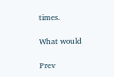times.

What would

Prev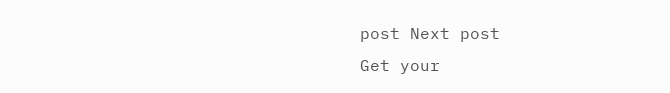post Next post
Get your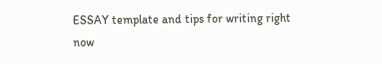ESSAY template and tips for writing right now